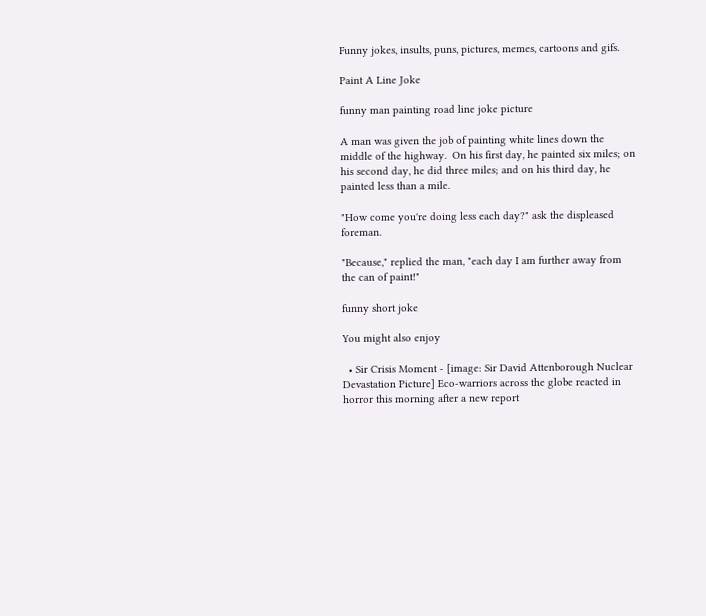Funny jokes, insults, puns, pictures, memes, cartoons and gifs.

Paint A Line Joke

funny man painting road line joke picture

A man was given the job of painting white lines down the middle of the highway.  On his first day, he painted six miles; on his second day, he did three miles; and on his third day, he painted less than a mile.

"How come you're doing less each day?" ask the displeased foreman.

"Because," replied the man, "each day I am further away from the can of paint!"

funny short joke

You might also enjoy

  • Sir Crisis Moment - [image: Sir David Attenborough Nuclear Devastation Picture] Eco-warriors across the globe reacted in horror this morning after a new report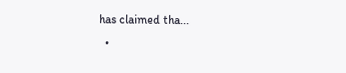has claimed tha...
  •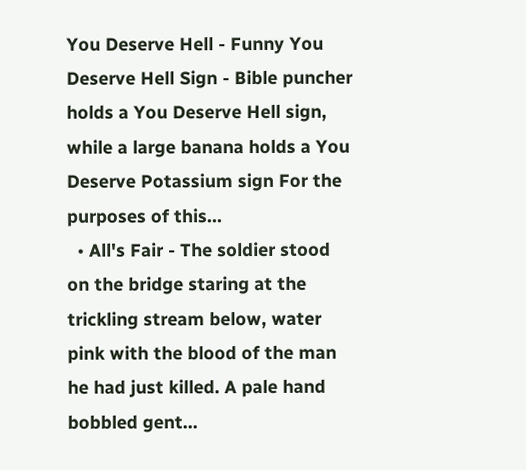You Deserve Hell - Funny You Deserve Hell Sign - Bible puncher holds a You Deserve Hell sign, while a large banana holds a You Deserve Potassium sign For the purposes of this...
  • All's Fair - The soldier stood on the bridge staring at the trickling stream below, water pink with the blood of the man he had just killed. A pale hand bobbled gent...